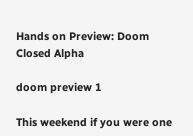Hands on Preview: Doom Closed Alpha

doom preview 1

This weekend if you were one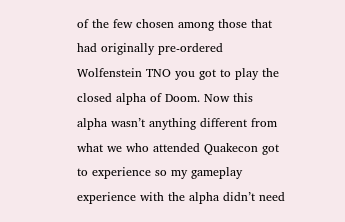of the few chosen among those that had originally pre-ordered Wolfenstein TNO you got to play the closed alpha of Doom. Now this alpha wasn’t anything different from what we who attended Quakecon got to experience so my gameplay experience with the alpha didn’t need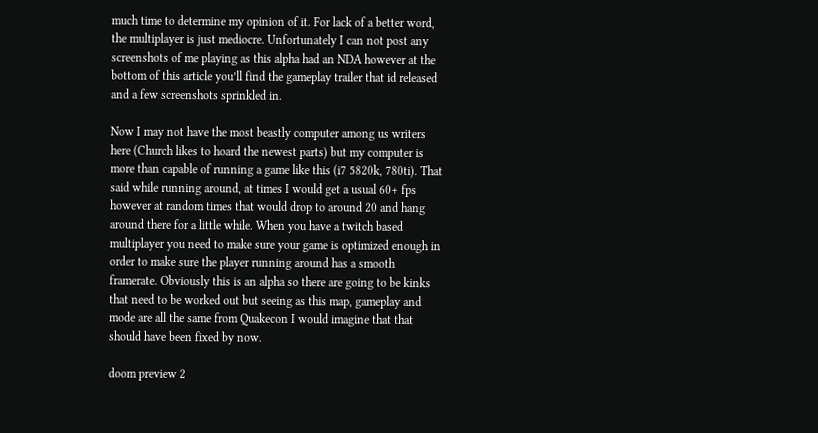much time to determine my opinion of it. For lack of a better word, the multiplayer is just mediocre. Unfortunately I can not post any screenshots of me playing as this alpha had an NDA however at the bottom of this article you’ll find the gameplay trailer that id released and a few screenshots sprinkled in.

Now I may not have the most beastly computer among us writers here (Church likes to hoard the newest parts) but my computer is more than capable of running a game like this (i7 5820k, 780ti). That said while running around, at times I would get a usual 60+ fps however at random times that would drop to around 20 and hang around there for a little while. When you have a twitch based multiplayer you need to make sure your game is optimized enough in order to make sure the player running around has a smooth framerate. Obviously this is an alpha so there are going to be kinks that need to be worked out but seeing as this map, gameplay and mode are all the same from Quakecon I would imagine that that should have been fixed by now.

doom preview 2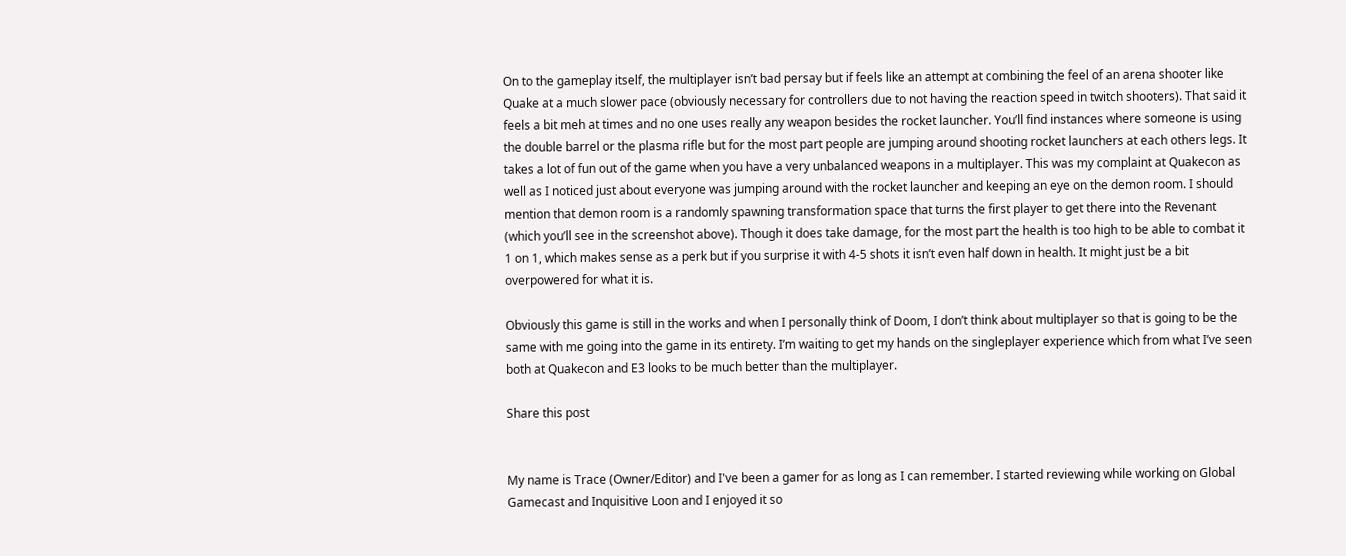On to the gameplay itself, the multiplayer isn’t bad persay but if feels like an attempt at combining the feel of an arena shooter like Quake at a much slower pace (obviously necessary for controllers due to not having the reaction speed in twitch shooters). That said it feels a bit meh at times and no one uses really any weapon besides the rocket launcher. You’ll find instances where someone is using the double barrel or the plasma rifle but for the most part people are jumping around shooting rocket launchers at each others legs. It takes a lot of fun out of the game when you have a very unbalanced weapons in a multiplayer. This was my complaint at Quakecon as well as I noticed just about everyone was jumping around with the rocket launcher and keeping an eye on the demon room. I should mention that demon room is a randomly spawning transformation space that turns the first player to get there into the Revenant (which you’ll see in the screenshot above). Though it does take damage, for the most part the health is too high to be able to combat it 1 on 1, which makes sense as a perk but if you surprise it with 4-5 shots it isn’t even half down in health. It might just be a bit overpowered for what it is.

Obviously this game is still in the works and when I personally think of Doom, I don’t think about multiplayer so that is going to be the same with me going into the game in its entirety. I’m waiting to get my hands on the singleplayer experience which from what I’ve seen both at Quakecon and E3 looks to be much better than the multiplayer.

Share this post


My name is Trace (Owner/Editor) and I've been a gamer for as long as I can remember. I started reviewing while working on Global Gamecast and Inquisitive Loon and I enjoyed it so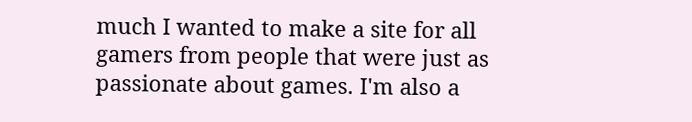much I wanted to make a site for all gamers from people that were just as passionate about games. I'm also a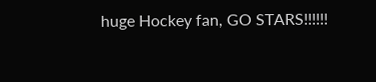huge Hockey fan, GO STARS!!!!!!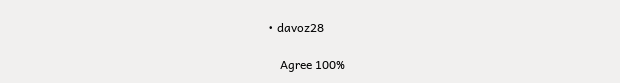• davoz28

    Agree 100%